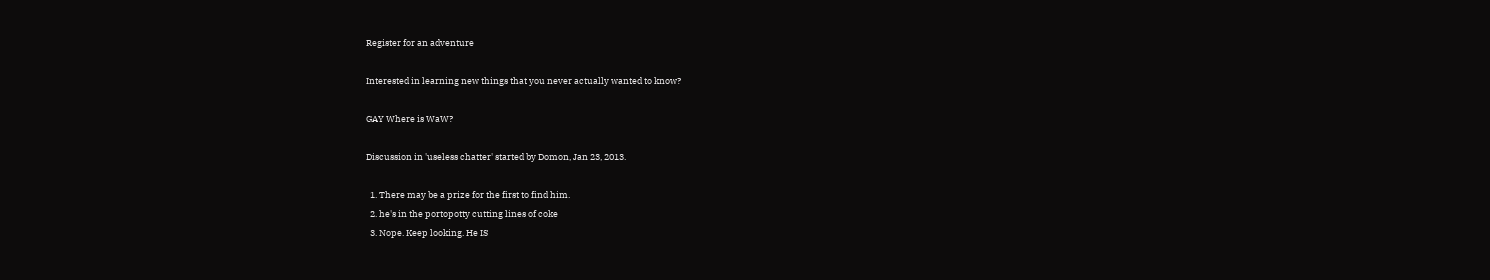Register for an adventure

Interested in learning new things that you never actually wanted to know?

GAY Where is WaW?

Discussion in 'useless chatter' started by Domon, Jan 23, 2013.

  1. There may be a prize for the first to find him.
  2. he's in the portopotty cutting lines of coke
  3. Nope. Keep looking. He IS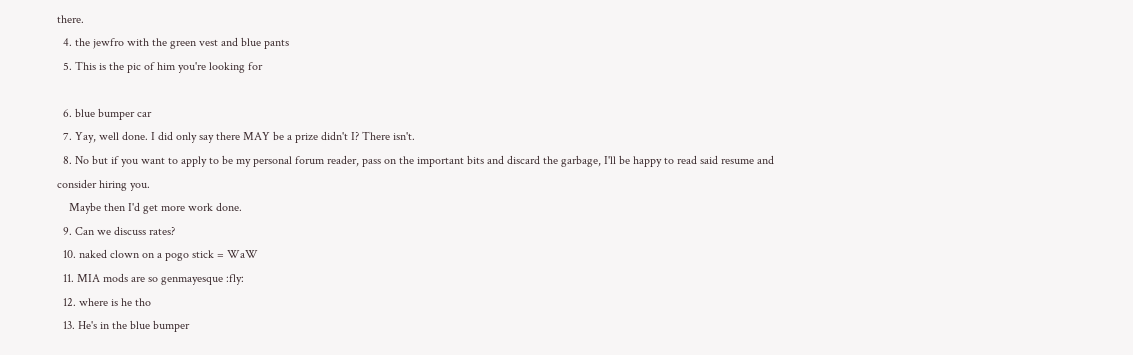there.
  4. the jewfro with the green vest and blue pants
  5. This is the pic of him you're looking for

  6. blue bumper car
  7. Yay, well done. I did only say there MAY be a prize didn't I? There isn't.
  8. No but if you want to apply to be my personal forum reader, pass on the important bits and discard the garbage, I'll be happy to read said resume and consider hiring you.
    Maybe then I'd get more work done.
  9. Can we discuss rates?
  10. naked clown on a pogo stick = WaW
  11. MIA mods are so genmayesque :fly:
  12. where is he tho
  13. He's in the blue bumper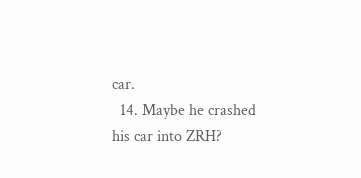car.
  14. Maybe he crashed his car into ZRH?